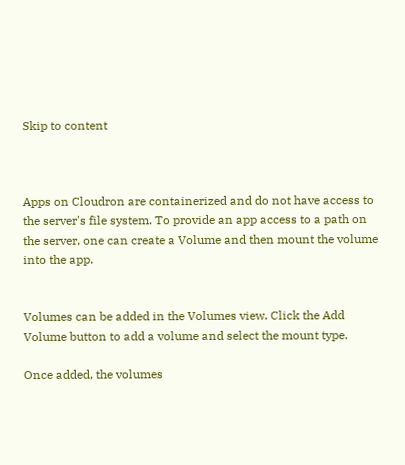Skip to content



Apps on Cloudron are containerized and do not have access to the server's file system. To provide an app access to a path on the server, one can create a Volume and then mount the volume into the app.


Volumes can be added in the Volumes view. Click the Add Volume button to add a volume and select the mount type.

Once added, the volumes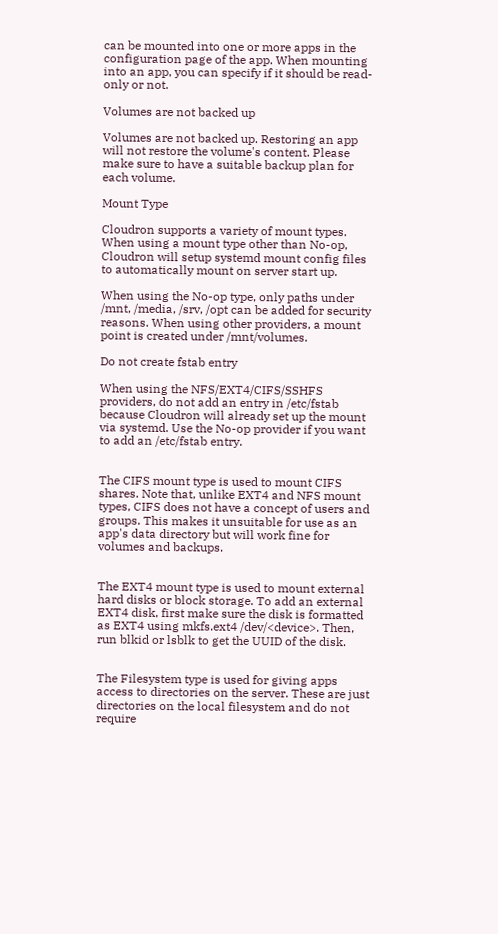can be mounted into one or more apps in the configuration page of the app. When mounting into an app, you can specify if it should be read-only or not.

Volumes are not backed up

Volumes are not backed up. Restoring an app will not restore the volume's content. Please make sure to have a suitable backup plan for each volume.

Mount Type

Cloudron supports a variety of mount types. When using a mount type other than No-op, Cloudron will setup systemd mount config files to automatically mount on server start up.

When using the No-op type, only paths under /mnt, /media, /srv, /opt can be added for security reasons. When using other providers, a mount point is created under /mnt/volumes.

Do not create fstab entry

When using the NFS/EXT4/CIFS/SSHFS providers, do not add an entry in /etc/fstab because Cloudron will already set up the mount via systemd. Use the No-op provider if you want to add an /etc/fstab entry.


The CIFS mount type is used to mount CIFS shares. Note that, unlike EXT4 and NFS mount types, CIFS does not have a concept of users and groups. This makes it unsuitable for use as an app's data directory but will work fine for volumes and backups.


The EXT4 mount type is used to mount external hard disks or block storage. To add an external EXT4 disk, first make sure the disk is formatted as EXT4 using mkfs.ext4 /dev/<device>. Then, run blkid or lsblk to get the UUID of the disk.


The Filesystem type is used for giving apps access to directories on the server. These are just directories on the local filesystem and do not require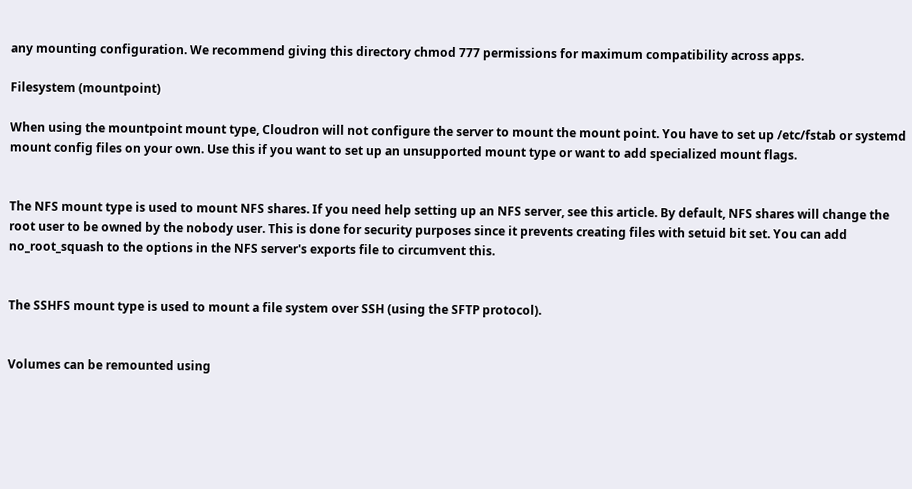any mounting configuration. We recommend giving this directory chmod 777 permissions for maximum compatibility across apps.

Filesystem (mountpoint)

When using the mountpoint mount type, Cloudron will not configure the server to mount the mount point. You have to set up /etc/fstab or systemd mount config files on your own. Use this if you want to set up an unsupported mount type or want to add specialized mount flags.


The NFS mount type is used to mount NFS shares. If you need help setting up an NFS server, see this article. By default, NFS shares will change the root user to be owned by the nobody user. This is done for security purposes since it prevents creating files with setuid bit set. You can add no_root_squash to the options in the NFS server's exports file to circumvent this.


The SSHFS mount type is used to mount a file system over SSH (using the SFTP protocol).


Volumes can be remounted using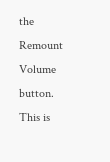the Remount Volume button. This is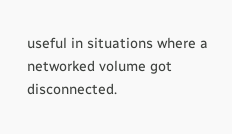useful in situations where a networked volume got disconnected.